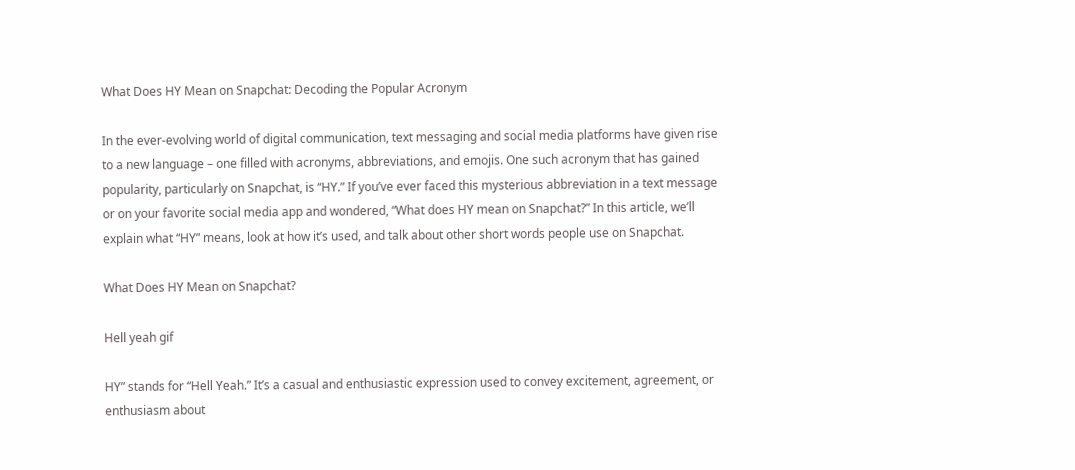What Does HY Mean on Snapchat: Decoding the Popular Acronym

In the ever-evolving world of digital communication, text messaging and social media platforms have given rise to a new language – one filled with acronyms, abbreviations, and emojis. One such acronym that has gained popularity, particularly on Snapchat, is “HY.” If you’ve ever faced this mysterious abbreviation in a text message or on your favorite social media app and wondered, “What does HY mean on Snapchat?” In this article, we’ll explain what “HY” means, look at how it’s used, and talk about other short words people use on Snapchat.

What Does HY Mean on Snapchat?

Hell yeah gif

HY” stands for “Hell Yeah.” It’s a casual and enthusiastic expression used to convey excitement, agreement, or enthusiasm about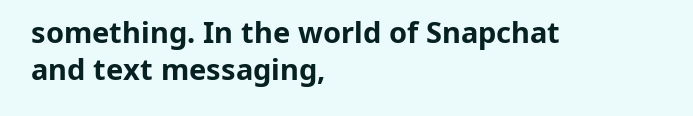something. In the world of Snapchat and text messaging,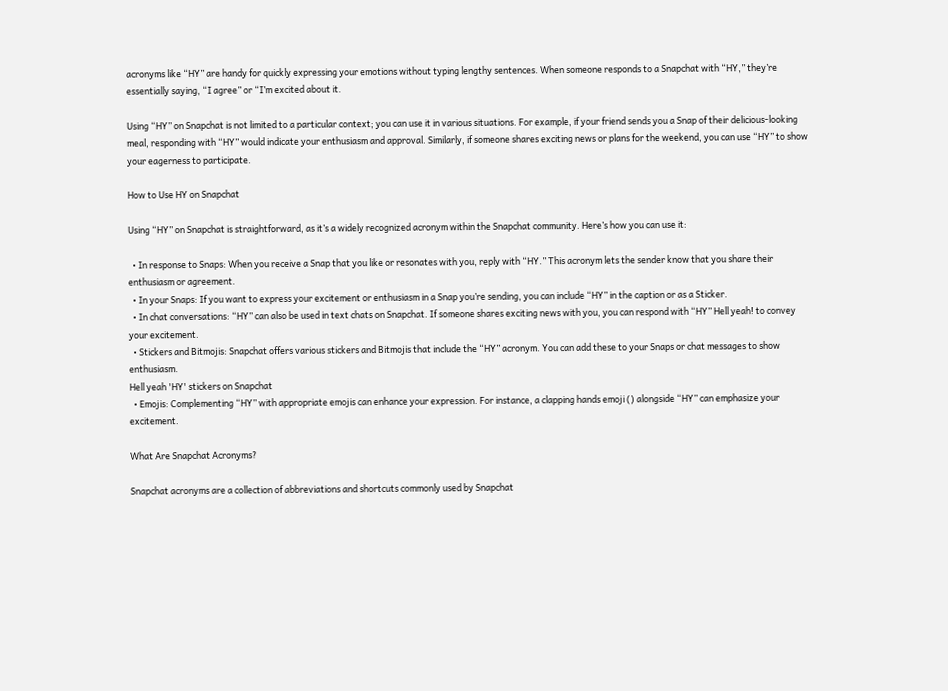acronyms like “HY” are handy for quickly expressing your emotions without typing lengthy sentences. When someone responds to a Snapchat with “HY,” they’re essentially saying, “I agree” or “I’m excited about it.

Using “HY” on Snapchat is not limited to a particular context; you can use it in various situations. For example, if your friend sends you a Snap of their delicious-looking meal, responding with “HY” would indicate your enthusiasm and approval. Similarly, if someone shares exciting news or plans for the weekend, you can use “HY” to show your eagerness to participate.

How to Use HY on Snapchat

Using “HY” on Snapchat is straightforward, as it’s a widely recognized acronym within the Snapchat community. Here’s how you can use it:

  • In response to Snaps: When you receive a Snap that you like or resonates with you, reply with “HY.” This acronym lets the sender know that you share their enthusiasm or agreement.
  • In your Snaps: If you want to express your excitement or enthusiasm in a Snap you’re sending, you can include “HY” in the caption or as a Sticker.
  • In chat conversations: “HY” can also be used in text chats on Snapchat. If someone shares exciting news with you, you can respond with “HY” Hell yeah! to convey your excitement.
  • Stickers and Bitmojis: Snapchat offers various stickers and Bitmojis that include the “HY” acronym. You can add these to your Snaps or chat messages to show enthusiasm.
Hell yeah 'HY' stickers on Snapchat
  • Emojis: Complementing “HY” with appropriate emojis can enhance your expression. For instance, a clapping hands emoji () alongside “HY” can emphasize your excitement.

What Are Snapchat Acronyms?

Snapchat acronyms are a collection of abbreviations and shortcuts commonly used by Snapchat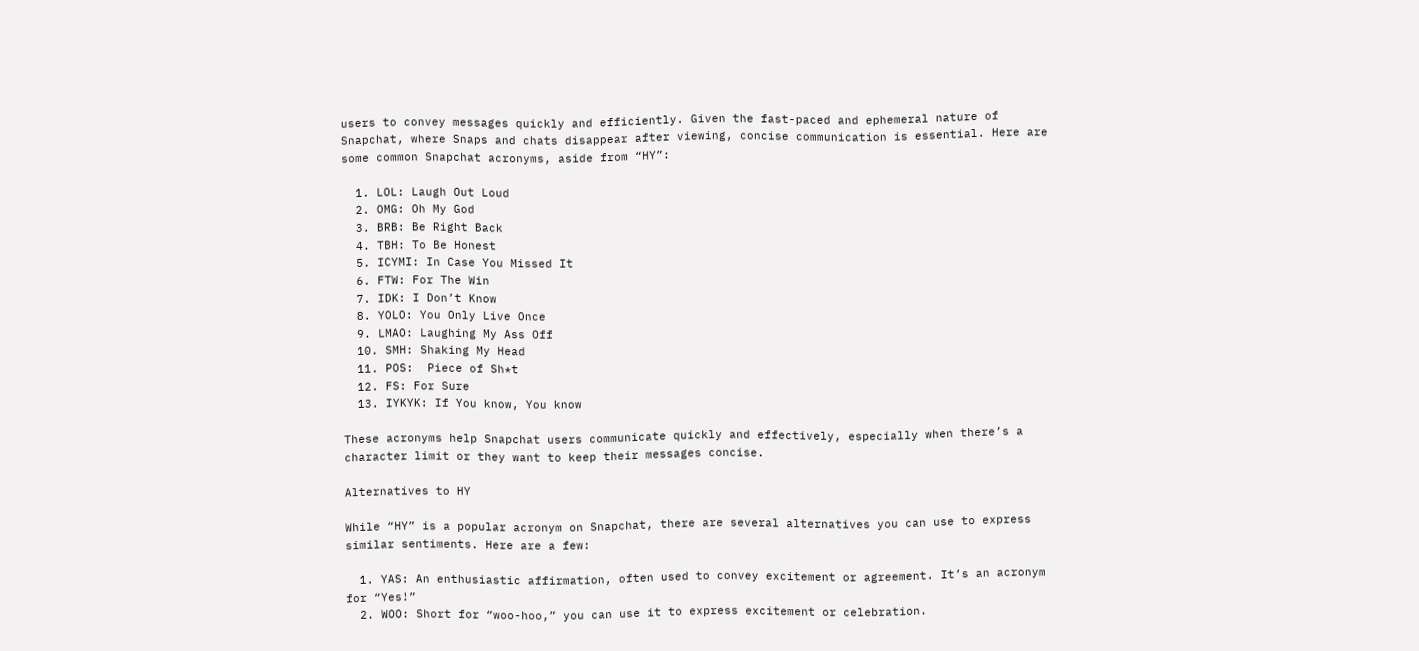users to convey messages quickly and efficiently. Given the fast-paced and ephemeral nature of Snapchat, where Snaps and chats disappear after viewing, concise communication is essential. Here are some common Snapchat acronyms, aside from “HY”:

  1. LOL: Laugh Out Loud
  2. OMG: Oh My God
  3. BRB: Be Right Back
  4. TBH: To Be Honest
  5. ICYMI: In Case You Missed It
  6. FTW: For The Win
  7. IDK: I Don’t Know
  8. YOLO: You Only Live Once
  9. LMAO: Laughing My Ass Off
  10. SMH: Shaking My Head
  11. POS:  Piece of Sh*t
  12. FS: For Sure
  13. IYKYK: If You know, You know

These acronyms help Snapchat users communicate quickly and effectively, especially when there’s a character limit or they want to keep their messages concise.

Alternatives to HY

While “HY” is a popular acronym on Snapchat, there are several alternatives you can use to express similar sentiments. Here are a few:

  1. YAS: An enthusiastic affirmation, often used to convey excitement or agreement. It’s an acronym for “Yes!”
  2. WOO: Short for “woo-hoo,” you can use it to express excitement or celebration.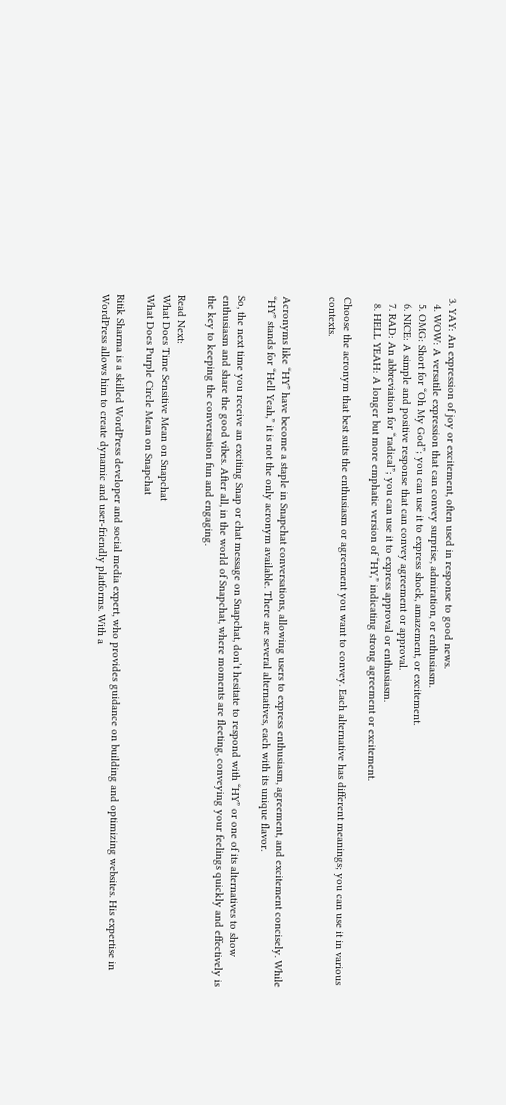3. YAY: An expression of joy or excitement, often used in response to good news.
  4. WOW: A versatile expression that can convey surprise, admiration, or enthusiasm.
  5. OMG: Short for “Oh My God”; you can use it to express shock, amazement, or excitement.
  6. NICE: A simple and positive response that can convey agreement or approval.
  7. RAD: An abbreviation for “radical”; you can use it to express approval or enthusiasm.
  8. HELL YEAH: A longer but more emphatic version of “HY,” indicating strong agreement or excitement.

Choose the acronym that best suits the enthusiasm or agreement you want to convey. Each alternative has different meanings; you can use it in various contexts.


Acronyms like “HY” have become a staple in Snapchat conversations, allowing users to express enthusiasm, agreement, and excitement concisely. While “HY” stands for “Hell Yeah,” it is not the only acronym available. There are several alternatives, each with its unique flavor.

So, the next time you receive an exciting Snap or chat message on Snapchat, don’t hesitate to respond with “HY” or one of its alternatives to show enthusiasm and share the good vibes. After all, in the world of Snapchat, where moments are fleeting, conveying your feelings quickly and effectively is the key to keeping the conversation fun and engaging.

Read Next:
What Does Time Sensitive Mean on Snapchat
What Does Purple Circle Mean on Snapchat

Ritik Sharma is a skilled WordPress developer and social media expert, who provides guidance on building and optimizing websites. His expertise in WordPress allows him to create dynamic and user-friendly platforms. With a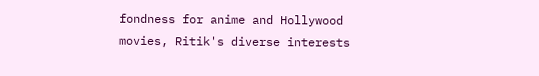fondness for anime and Hollywood movies, Ritik's diverse interests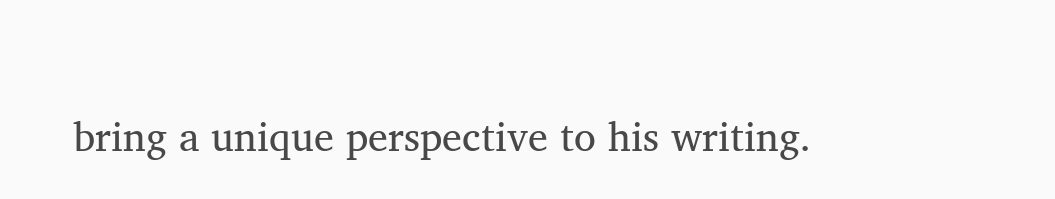bring a unique perspective to his writing.